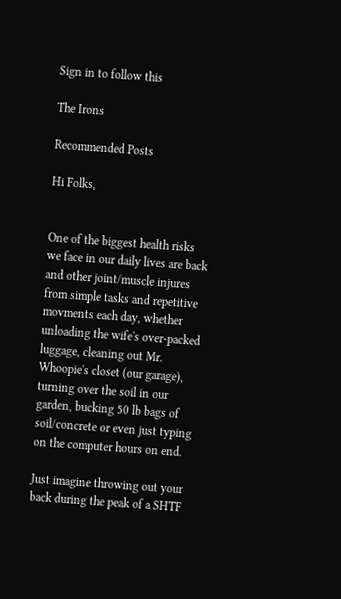Sign in to follow this

The Irons

Recommended Posts

Hi Folks,


One of the biggest health risks we face in our daily lives are back and other joint/muscle injures from simple tasks and repetitive movments each day, whether unloading the wife's over-packed luggage, cleaning out Mr. Whoopie's closet (our garage), turning over the soil in our garden, bucking 50 lb bags of soil/concrete or even just typing on the computer hours on end.

Just imagine throwing out your back during the peak of a SHTF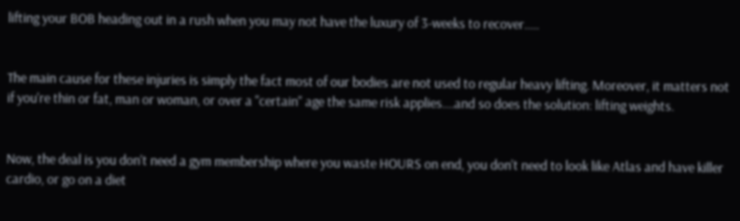lifting your BOB heading out in a rush when you may not have the luxury of 3-weeks to recover.....


The main cause for these injuries is simply the fact most of our bodies are not used to regular heavy lifting. Moreover, it matters not if you're thin or fat, man or woman, or over a "certain" age the same risk applies....and so does the solution: lifting weights.


Now, the deal is you don't need a gym membership where you waste HOURS on end, you don't need to look like Atlas and have killer cardio, or go on a diet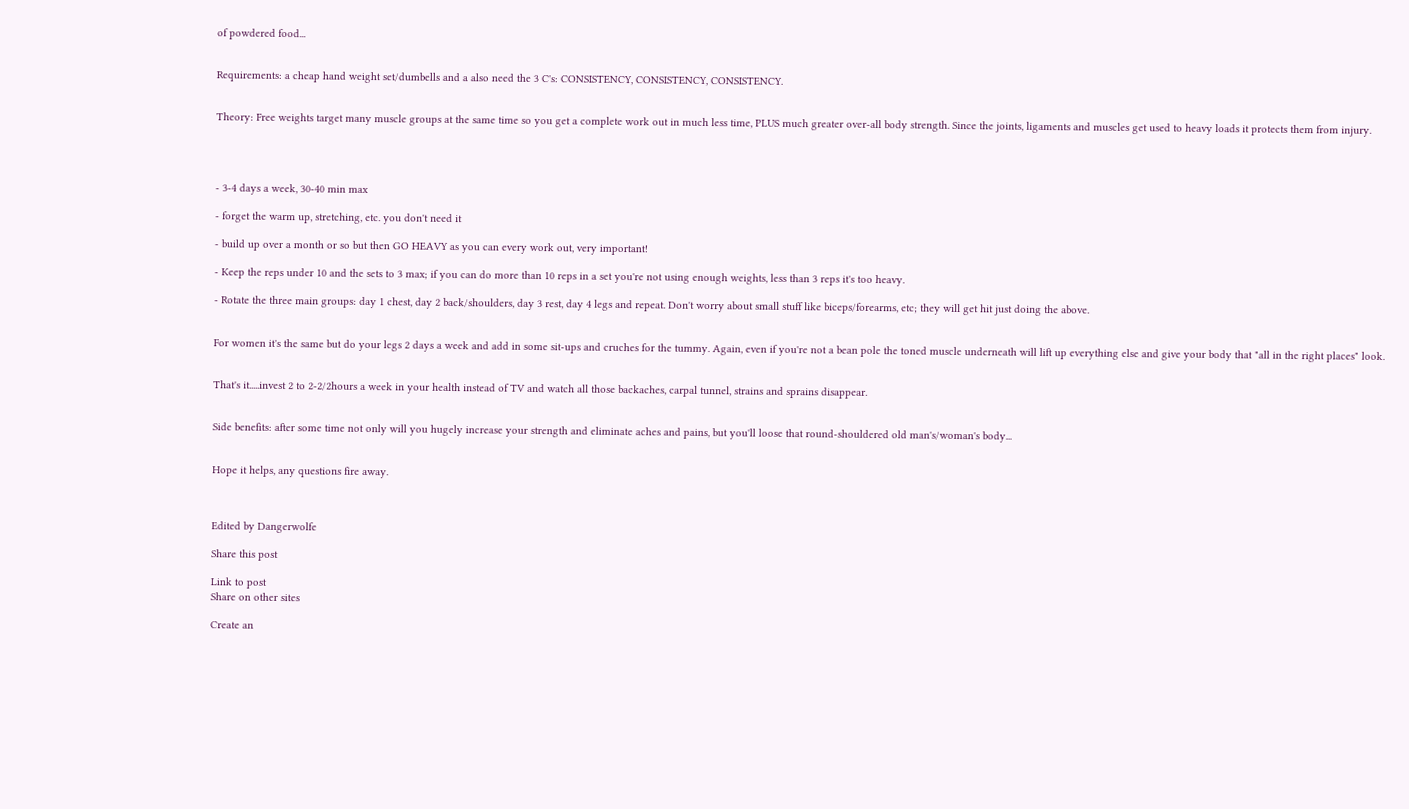of powdered food...


Requirements: a cheap hand weight set/dumbells and a also need the 3 C's: CONSISTENCY, CONSISTENCY, CONSISTENCY.


Theory: Free weights target many muscle groups at the same time so you get a complete work out in much less time, PLUS much greater over-all body strength. Since the joints, ligaments and muscles get used to heavy loads it protects them from injury.




- 3-4 days a week, 30-40 min max

- forget the warm up, stretching, etc. you don't need it

- build up over a month or so but then GO HEAVY as you can every work out, very important!

- Keep the reps under 10 and the sets to 3 max; if you can do more than 10 reps in a set you're not using enough weights, less than 3 reps it's too heavy.

- Rotate the three main groups: day 1 chest, day 2 back/shoulders, day 3 rest, day 4 legs and repeat. Don't worry about small stuff like biceps/forearms, etc; they will get hit just doing the above.


For women it's the same but do your legs 2 days a week and add in some sit-ups and cruches for the tummy. Again, even if you're not a bean pole the toned muscle underneath will lift up everything else and give your body that "all in the right places" look.


That's it.....invest 2 to 2-2/2hours a week in your health instead of TV and watch all those backaches, carpal tunnel, strains and sprains disappear.


Side benefits: after some time not only will you hugely increase your strength and eliminate aches and pains, but you'll loose that round-shouldered old man's/woman's body...


Hope it helps, any questions fire away.



Edited by Dangerwolfe

Share this post

Link to post
Share on other sites

Create an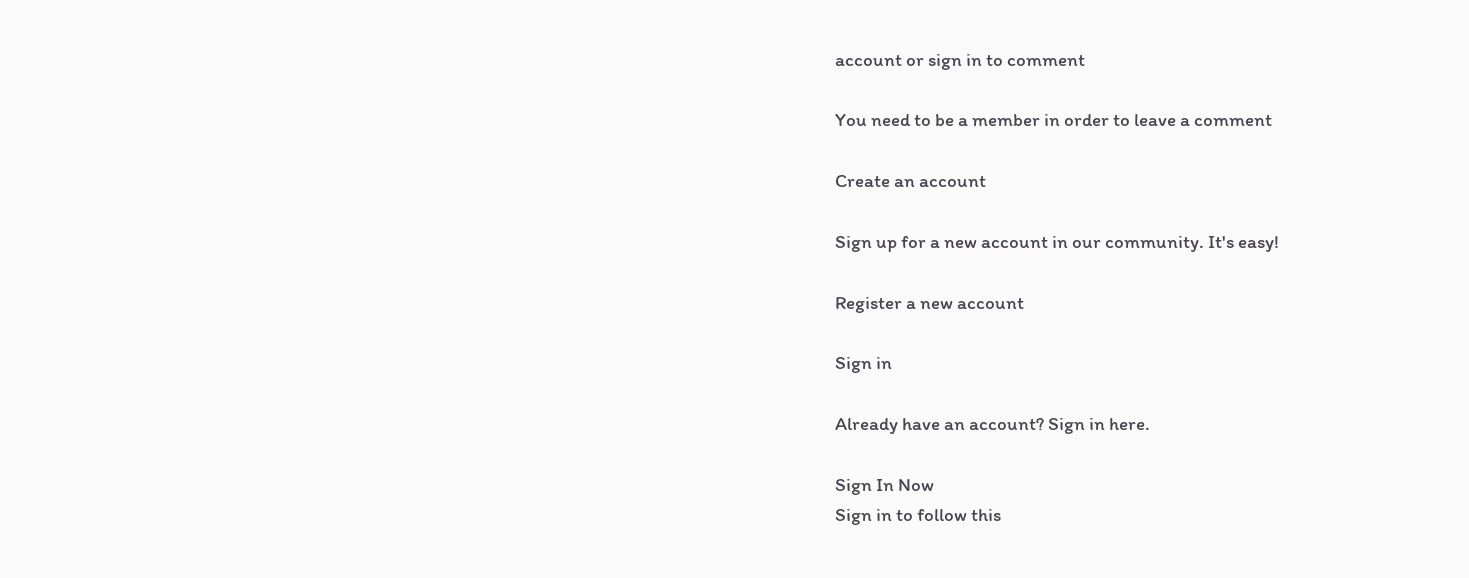account or sign in to comment

You need to be a member in order to leave a comment

Create an account

Sign up for a new account in our community. It's easy!

Register a new account

Sign in

Already have an account? Sign in here.

Sign In Now
Sign in to follow this